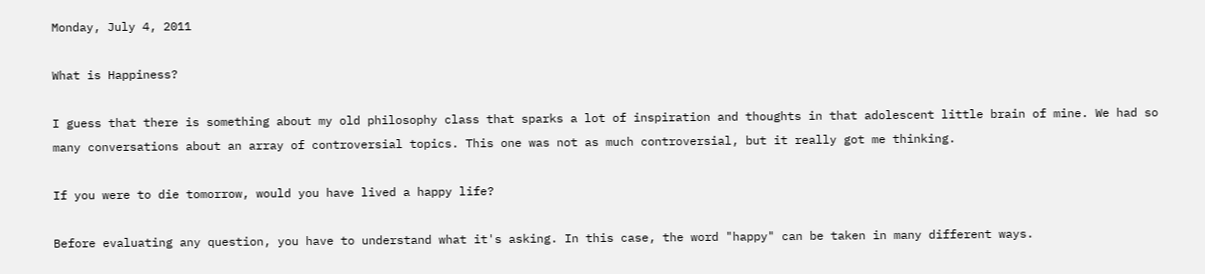Monday, July 4, 2011

What is Happiness?

I guess that there is something about my old philosophy class that sparks a lot of inspiration and thoughts in that adolescent little brain of mine. We had so many conversations about an array of controversial topics. This one was not as much controversial, but it really got me thinking.

If you were to die tomorrow, would you have lived a happy life?

Before evaluating any question, you have to understand what it's asking. In this case, the word "happy" can be taken in many different ways.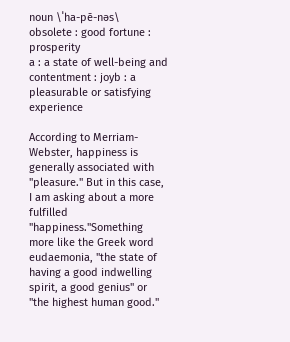noun \ˈha-pē-nəs\
obsolete : good fortune : prosperity
a : a state of well-being and contentment : joyb : a pleasurable or satisfying experience

According to Merriam-Webster, happiness is generally associated with "pleasure." But in this case, I am asking about a more fulfilled "happiness."Something more like the Greek word eudaemonia, "the state of having a good indwelling spirit, a good genius" or "the highest human good."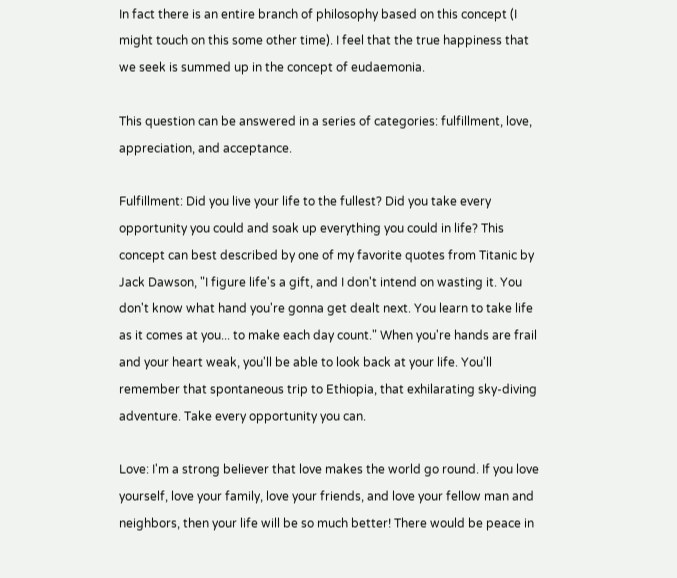In fact there is an entire branch of philosophy based on this concept (I might touch on this some other time). I feel that the true happiness that we seek is summed up in the concept of eudaemonia.

This question can be answered in a series of categories: fulfillment, love, appreciation, and acceptance.

Fulfillment: Did you live your life to the fullest? Did you take every opportunity you could and soak up everything you could in life? This concept can best described by one of my favorite quotes from Titanic by Jack Dawson, "I figure life's a gift, and I don't intend on wasting it. You don't know what hand you're gonna get dealt next. You learn to take life as it comes at you... to make each day count." When you're hands are frail and your heart weak, you'll be able to look back at your life. You'll remember that spontaneous trip to Ethiopia, that exhilarating sky-diving adventure. Take every opportunity you can.

Love: I'm a strong believer that love makes the world go round. If you love yourself, love your family, love your friends, and love your fellow man and neighbors, then your life will be so much better! There would be peace in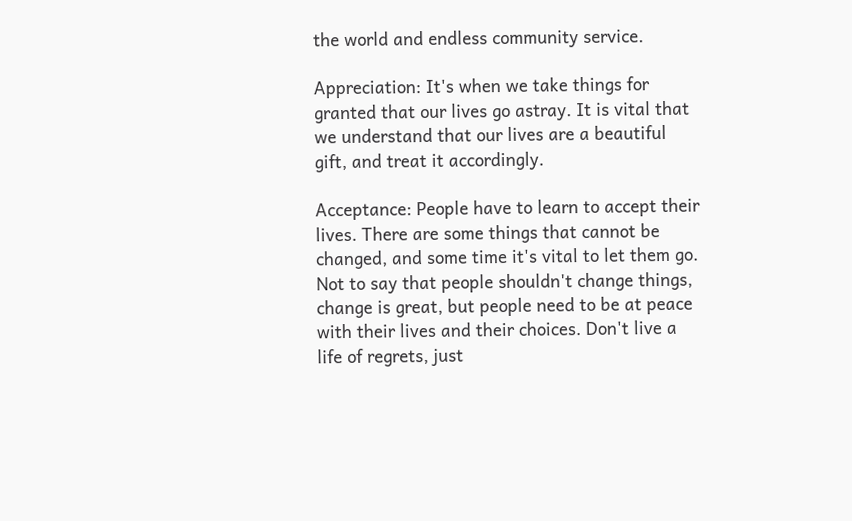the world and endless community service.

Appreciation: It's when we take things for granted that our lives go astray. It is vital that we understand that our lives are a beautiful gift, and treat it accordingly.

Acceptance: People have to learn to accept their lives. There are some things that cannot be changed, and some time it's vital to let them go. Not to say that people shouldn't change things, change is great, but people need to be at peace with their lives and their choices. Don't live a life of regrets, just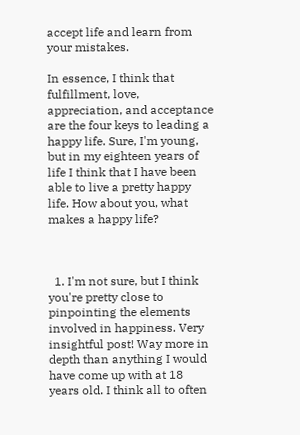accept life and learn from your mistakes.

In essence, I think that fulfillment, love, appreciation, and acceptance are the four keys to leading a happy life. Sure, I'm young, but in my eighteen years of life I think that I have been able to live a pretty happy life. How about you, what makes a happy life?



  1. I'm not sure, but I think you're pretty close to pinpointing the elements involved in happiness. Very insightful post! Way more in depth than anything I would have come up with at 18 years old. I think all to often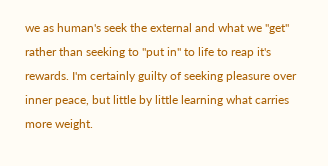we as human's seek the external and what we "get" rather than seeking to "put in" to life to reap it's rewards. I'm certainly guilty of seeking pleasure over inner peace, but little by little learning what carries more weight.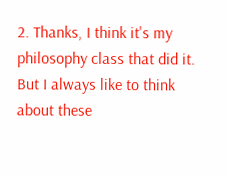2. Thanks, I think it's my philosophy class that did it. But I always like to think about these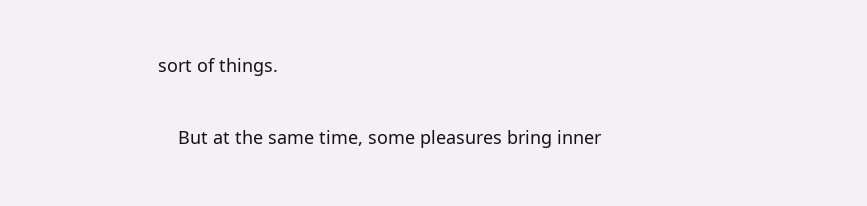sort of things.

    But at the same time, some pleasures bring inner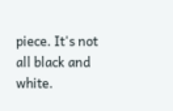piece. It's not all black and white.